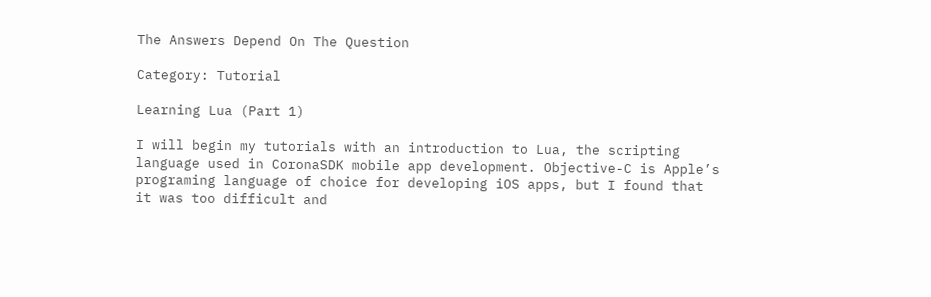The Answers Depend On The Question

Category: Tutorial

Learning Lua (Part 1)

I will begin my tutorials with an introduction to Lua, the scripting language used in CoronaSDK mobile app development. Objective-C is Apple’s programing language of choice for developing iOS apps, but I found that it was too difficult and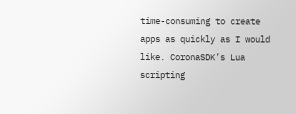time-consuming to create apps as quickly as I would like. CoronaSDK’s Lua scripting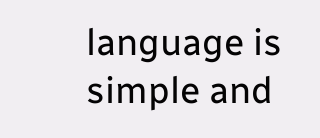language is simple and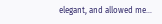elegant, and allowed me…